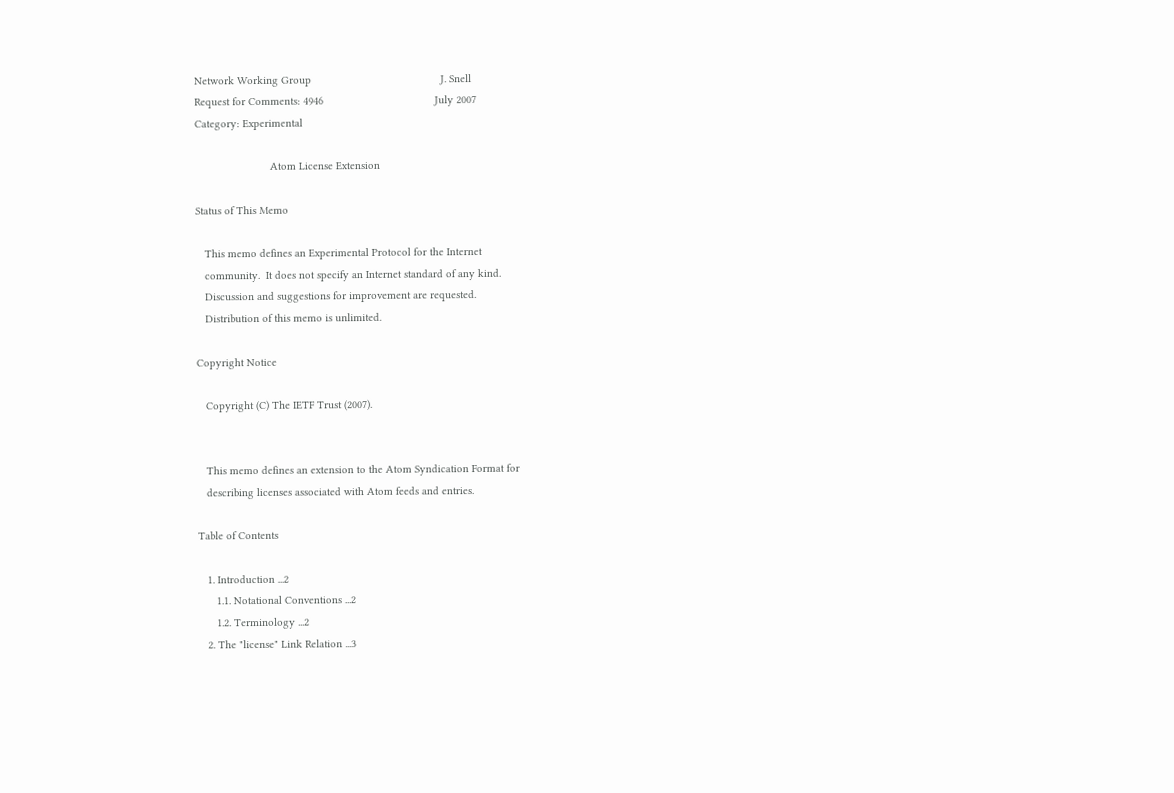Network Working Group                                           J. Snell
Request for Comments: 4946                                     July 2007
Category: Experimental

                         Atom License Extension

Status of This Memo

   This memo defines an Experimental Protocol for the Internet
   community.  It does not specify an Internet standard of any kind.
   Discussion and suggestions for improvement are requested.
   Distribution of this memo is unlimited.

Copyright Notice

   Copyright (C) The IETF Trust (2007).


   This memo defines an extension to the Atom Syndication Format for
   describing licenses associated with Atom feeds and entries.

Table of Contents

   1. Introduction ...2
      1.1. Notational Conventions ...2
      1.2. Terminology ...2
   2. The "license" Link Relation ...3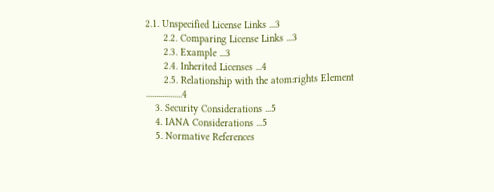2.1. Unspecified License Links ...3
      2.2. Comparing License Links ...3
      2.3. Example ...3
      2.4. Inherited Licenses ...4
      2.5. Relationship with the atom:rights Element ..................4
   3. Security Considerations ...5
   4. IANA Considerations ...5
   5. Normative References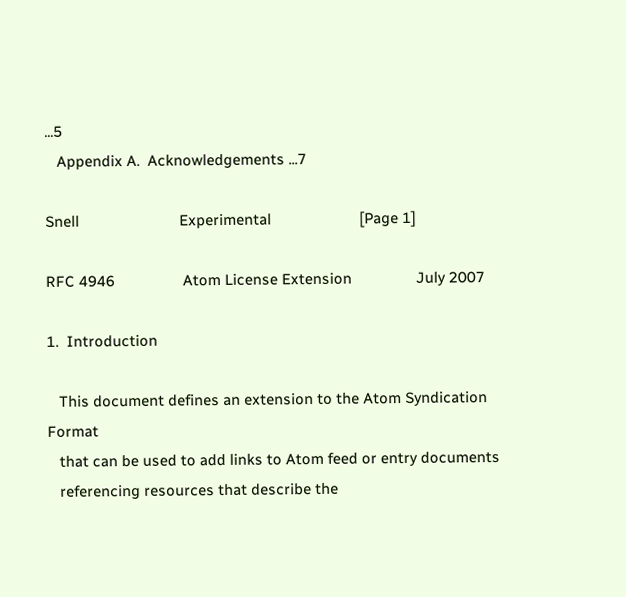...5
   Appendix A.  Acknowledgements ...7

Snell                         Experimental                      [Page 1]

RFC 4946                 Atom License Extension                July 2007

1.  Introduction

   This document defines an extension to the Atom Syndication Format
   that can be used to add links to Atom feed or entry documents
   referencing resources that describe the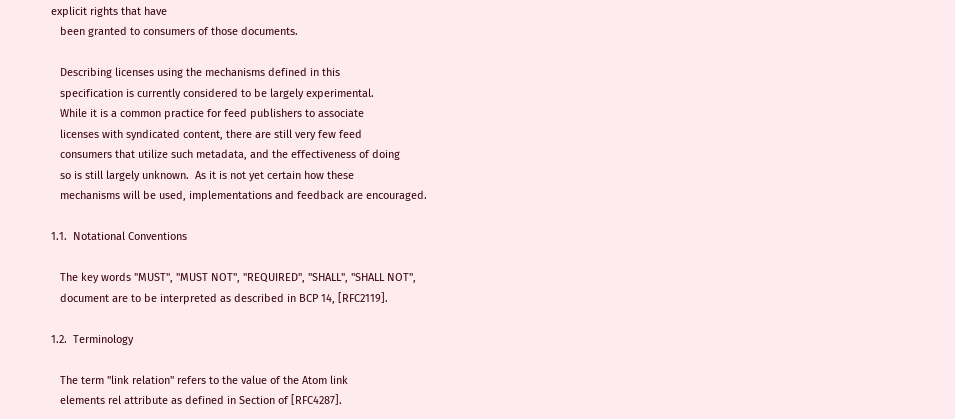explicit rights that have
   been granted to consumers of those documents.

   Describing licenses using the mechanisms defined in this
   specification is currently considered to be largely experimental.
   While it is a common practice for feed publishers to associate
   licenses with syndicated content, there are still very few feed
   consumers that utilize such metadata, and the effectiveness of doing
   so is still largely unknown.  As it is not yet certain how these
   mechanisms will be used, implementations and feedback are encouraged.

1.1.  Notational Conventions

   The key words "MUST", "MUST NOT", "REQUIRED", "SHALL", "SHALL NOT",
   document are to be interpreted as described in BCP 14, [RFC2119].

1.2.  Terminology

   The term "link relation" refers to the value of the Atom link
   elements rel attribute as defined in Section of [RFC4287].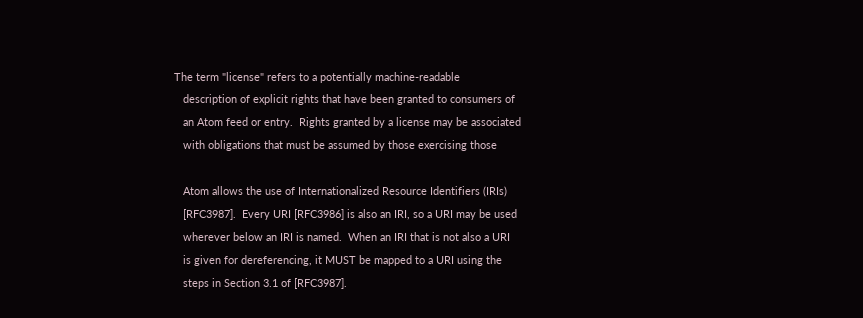The term "license" refers to a potentially machine-readable
   description of explicit rights that have been granted to consumers of
   an Atom feed or entry.  Rights granted by a license may be associated
   with obligations that must be assumed by those exercising those

   Atom allows the use of Internationalized Resource Identifiers (IRIs)
   [RFC3987].  Every URI [RFC3986] is also an IRI, so a URI may be used
   wherever below an IRI is named.  When an IRI that is not also a URI
   is given for dereferencing, it MUST be mapped to a URI using the
   steps in Section 3.1 of [RFC3987].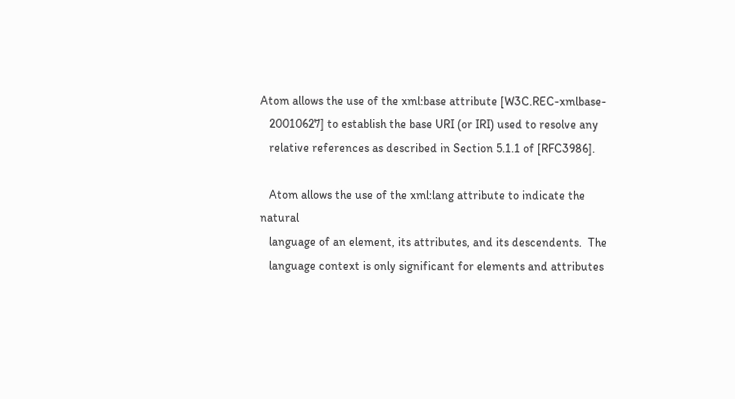Atom allows the use of the xml:base attribute [W3C.REC-xmlbase-
   20010627] to establish the base URI (or IRI) used to resolve any
   relative references as described in Section 5.1.1 of [RFC3986].

   Atom allows the use of the xml:lang attribute to indicate the natural
   language of an element, its attributes, and its descendents.  The
   language context is only significant for elements and attributes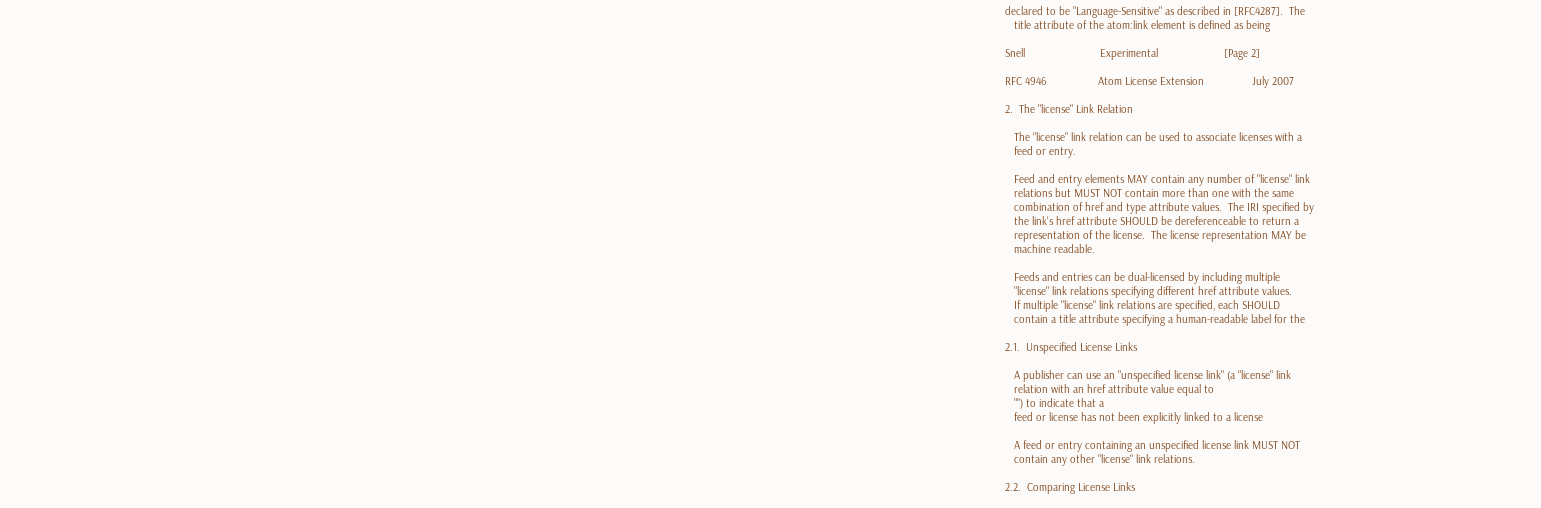declared to be "Language-Sensitive" as described in [RFC4287].  The
   title attribute of the atom:link element is defined as being

Snell                         Experimental                      [Page 2]

RFC 4946                 Atom License Extension                July 2007

2.  The "license" Link Relation

   The "license" link relation can be used to associate licenses with a
   feed or entry.

   Feed and entry elements MAY contain any number of "license" link
   relations but MUST NOT contain more than one with the same
   combination of href and type attribute values.  The IRI specified by
   the link's href attribute SHOULD be dereferenceable to return a
   representation of the license.  The license representation MAY be
   machine readable.

   Feeds and entries can be dual-licensed by including multiple
   "license" link relations specifying different href attribute values.
   If multiple "license" link relations are specified, each SHOULD
   contain a title attribute specifying a human-readable label for the

2.1.  Unspecified License Links

   A publisher can use an "unspecified license link" (a "license" link
   relation with an href attribute value equal to
   "") to indicate that a
   feed or license has not been explicitly linked to a license

   A feed or entry containing an unspecified license link MUST NOT
   contain any other "license" link relations.

2.2.  Comparing License Links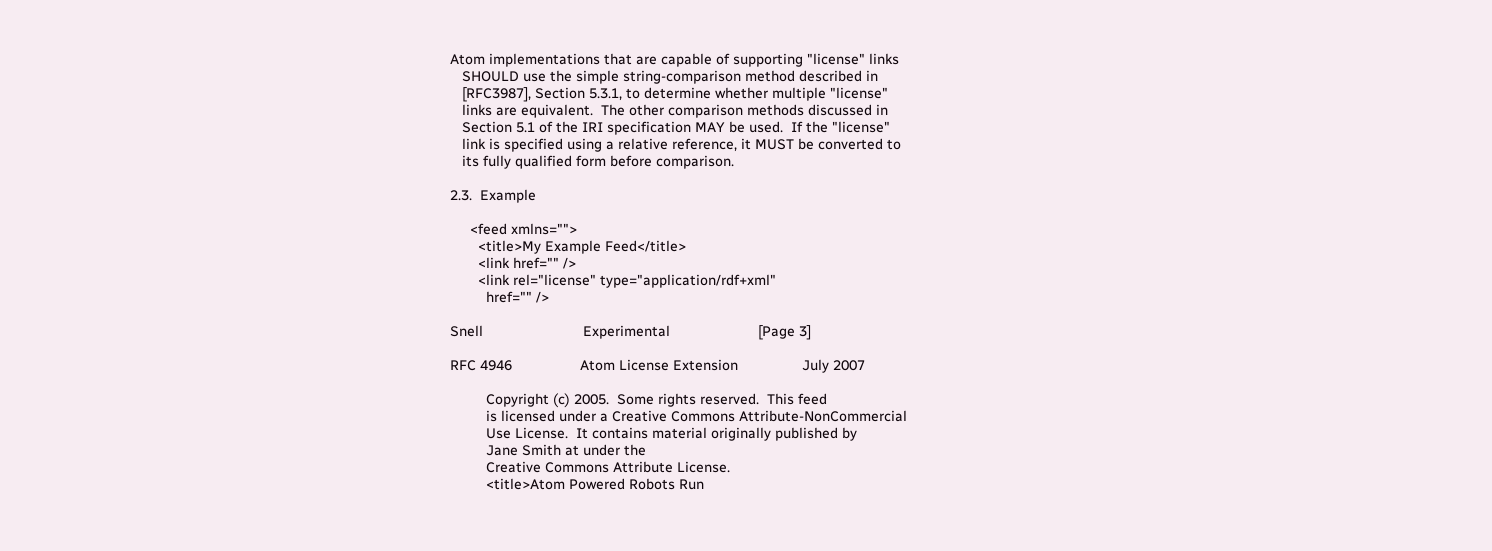Atom implementations that are capable of supporting "license" links
   SHOULD use the simple string-comparison method described in
   [RFC3987], Section 5.3.1, to determine whether multiple "license"
   links are equivalent.  The other comparison methods discussed in
   Section 5.1 of the IRI specification MAY be used.  If the "license"
   link is specified using a relative reference, it MUST be converted to
   its fully qualified form before comparison.

2.3.  Example

     <feed xmlns="">
       <title>My Example Feed</title>
       <link href="" />
       <link rel="license" type="application/rdf+xml"
         href="" />

Snell                         Experimental                      [Page 3]

RFC 4946                 Atom License Extension                July 2007

         Copyright (c) 2005.  Some rights reserved.  This feed
         is licensed under a Creative Commons Attribute-NonCommercial
         Use License.  It contains material originally published by
         Jane Smith at under the
         Creative Commons Attribute License.
         <title>Atom Powered Robots Run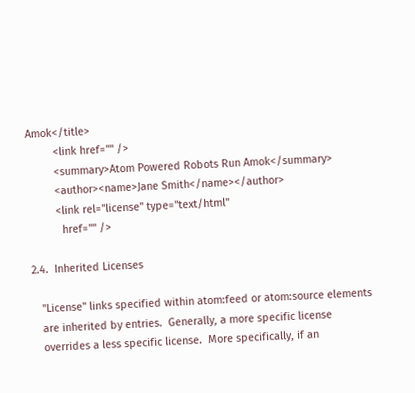Amok</title>
         <link href="" />
         <summary>Atom Powered Robots Run Amok</summary>
         <author><name>Jane Smith</name></author>
         <link rel="license" type="text/html"
           href="" />

2.4.  Inherited Licenses

   "License" links specified within atom:feed or atom:source elements
   are inherited by entries.  Generally, a more specific license
   overrides a less specific license.  More specifically, if an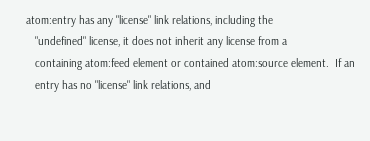atom:entry has any "license" link relations, including the
   "undefined" license, it does not inherit any license from a
   containing atom:feed element or contained atom:source element.  If an
   entry has no "license" link relations, and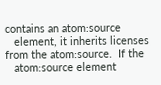contains an atom:source
   element, it inherits licenses from the atom:source.  If the
   atom:source element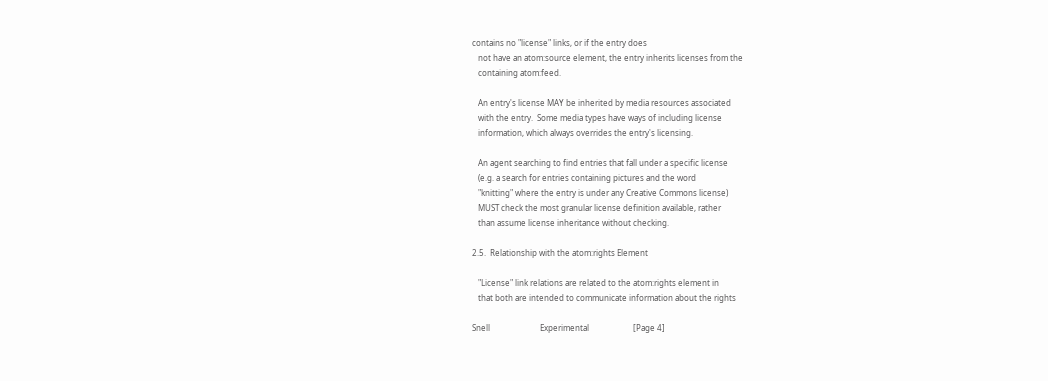contains no "license" links, or if the entry does
   not have an atom:source element, the entry inherits licenses from the
   containing atom:feed.

   An entry's license MAY be inherited by media resources associated
   with the entry.  Some media types have ways of including license
   information, which always overrides the entry's licensing.

   An agent searching to find entries that fall under a specific license
   (e.g. a search for entries containing pictures and the word
   "knitting" where the entry is under any Creative Commons license)
   MUST check the most granular license definition available, rather
   than assume license inheritance without checking.

2.5.  Relationship with the atom:rights Element

   "License" link relations are related to the atom:rights element in
   that both are intended to communicate information about the rights

Snell                         Experimental                      [Page 4]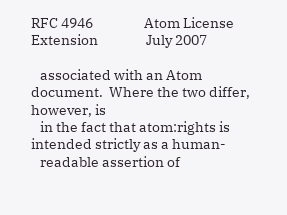RFC 4946                 Atom License Extension                July 2007

   associated with an Atom document.  Where the two differ, however, is
   in the fact that atom:rights is intended strictly as a human-
   readable assertion of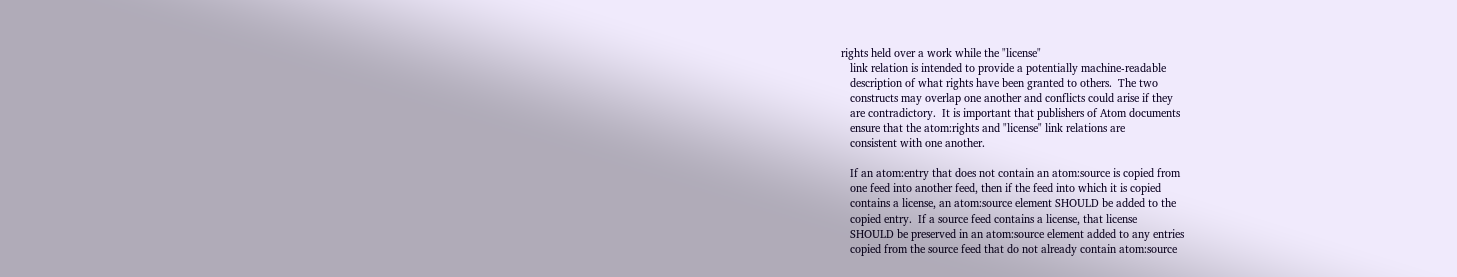rights held over a work while the "license"
   link relation is intended to provide a potentially machine-readable
   description of what rights have been granted to others.  The two
   constructs may overlap one another and conflicts could arise if they
   are contradictory.  It is important that publishers of Atom documents
   ensure that the atom:rights and "license" link relations are
   consistent with one another.

   If an atom:entry that does not contain an atom:source is copied from
   one feed into another feed, then if the feed into which it is copied
   contains a license, an atom:source element SHOULD be added to the
   copied entry.  If a source feed contains a license, that license
   SHOULD be preserved in an atom:source element added to any entries
   copied from the source feed that do not already contain atom:source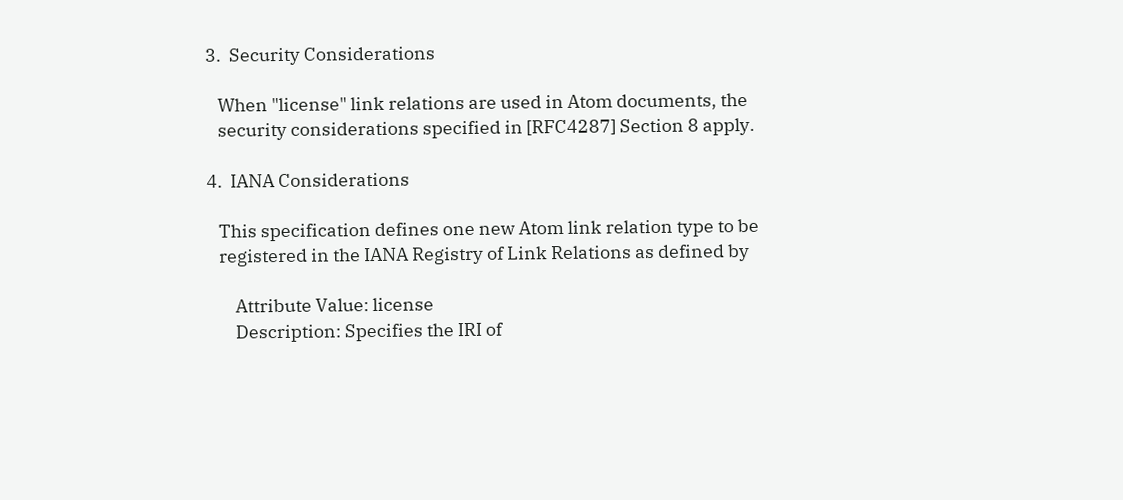3.  Security Considerations

   When "license" link relations are used in Atom documents, the
   security considerations specified in [RFC4287] Section 8 apply.

4.  IANA Considerations

   This specification defines one new Atom link relation type to be
   registered in the IANA Registry of Link Relations as defined by

       Attribute Value: license
       Description: Specifies the IRI of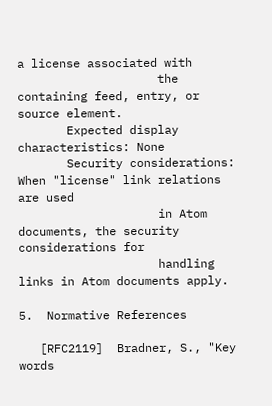a license associated with
                    the containing feed, entry, or source element.
       Expected display characteristics: None
       Security considerations: When "license" link relations are used
                    in Atom documents, the security considerations for
                    handling links in Atom documents apply.

5.  Normative References

   [RFC2119]  Bradner, S., "Key words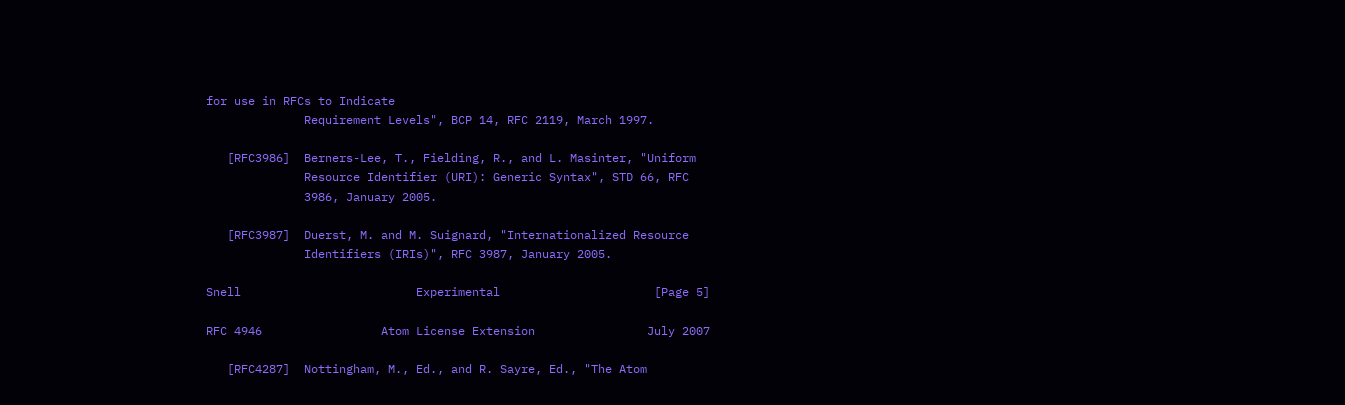for use in RFCs to Indicate
              Requirement Levels", BCP 14, RFC 2119, March 1997.

   [RFC3986]  Berners-Lee, T., Fielding, R., and L. Masinter, "Uniform
              Resource Identifier (URI): Generic Syntax", STD 66, RFC
              3986, January 2005.

   [RFC3987]  Duerst, M. and M. Suignard, "Internationalized Resource
              Identifiers (IRIs)", RFC 3987, January 2005.

Snell                         Experimental                      [Page 5]

RFC 4946                 Atom License Extension                July 2007

   [RFC4287]  Nottingham, M., Ed., and R. Sayre, Ed., "The Atom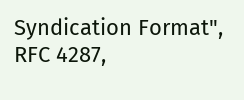Syndication Format", RFC 4287,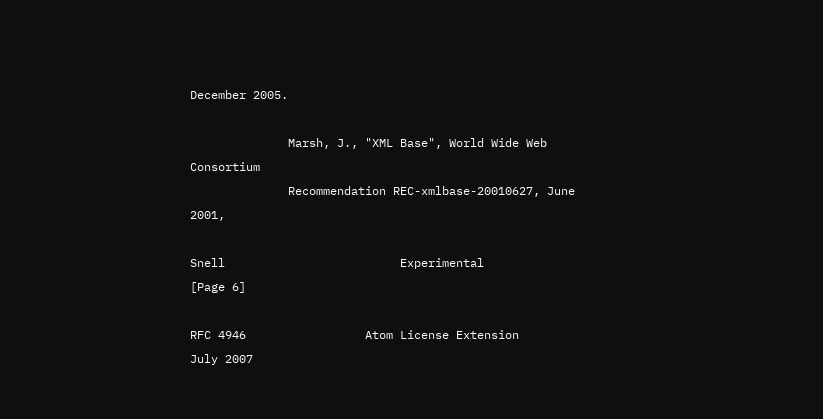December 2005.

              Marsh, J., "XML Base", World Wide Web Consortium
              Recommendation REC-xmlbase-20010627, June 2001,

Snell                         Experimental                      [Page 6]

RFC 4946                 Atom License Extension                July 2007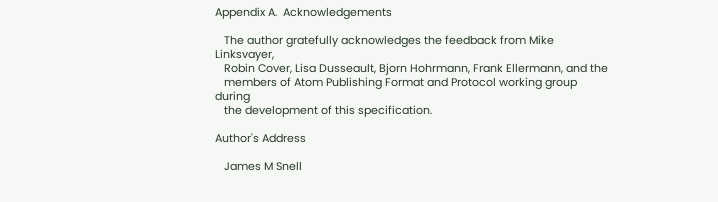Appendix A.  Acknowledgements

   The author gratefully acknowledges the feedback from Mike Linksvayer,
   Robin Cover, Lisa Dusseault, Bjorn Hohrmann, Frank Ellermann, and the
   members of Atom Publishing Format and Protocol working group during
   the development of this specification.

Author's Address

   James M Snell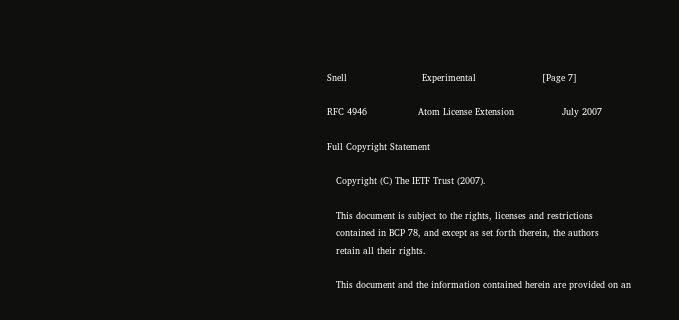Snell                         Experimental                      [Page 7]

RFC 4946                 Atom License Extension                July 2007

Full Copyright Statement

   Copyright (C) The IETF Trust (2007).

   This document is subject to the rights, licenses and restrictions
   contained in BCP 78, and except as set forth therein, the authors
   retain all their rights.

   This document and the information contained herein are provided on an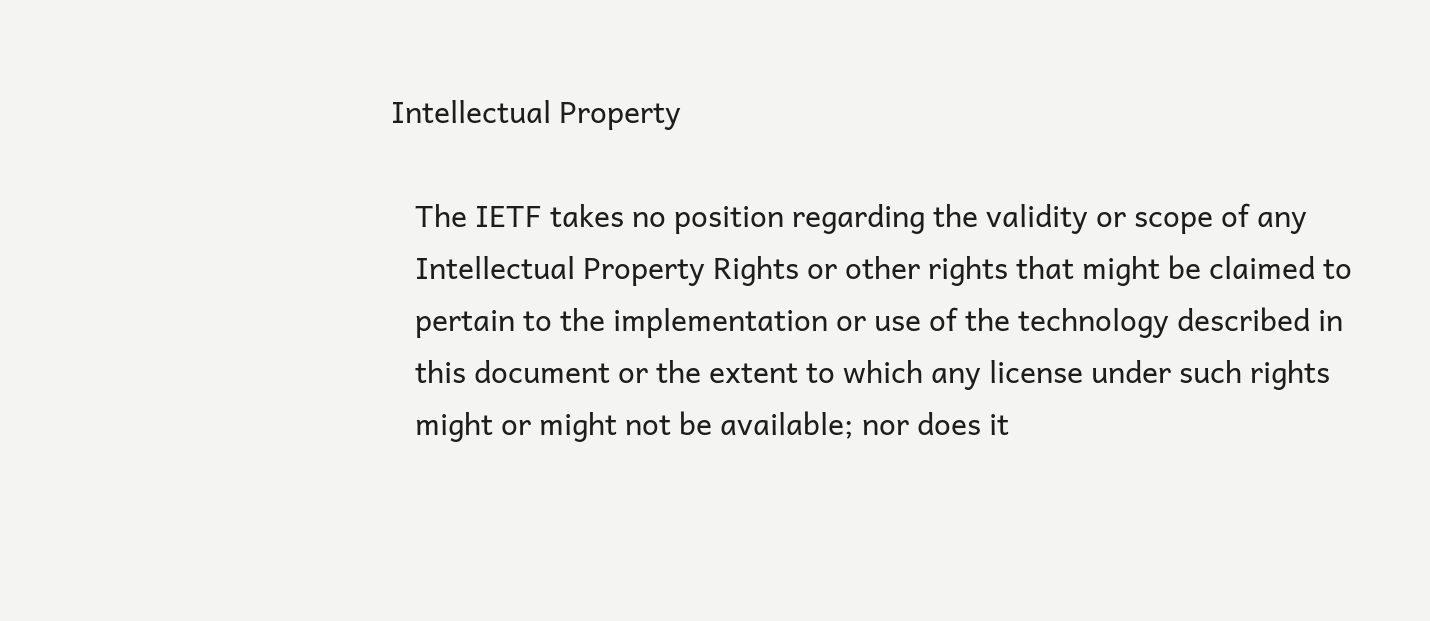Intellectual Property

   The IETF takes no position regarding the validity or scope of any
   Intellectual Property Rights or other rights that might be claimed to
   pertain to the implementation or use of the technology described in
   this document or the extent to which any license under such rights
   might or might not be available; nor does it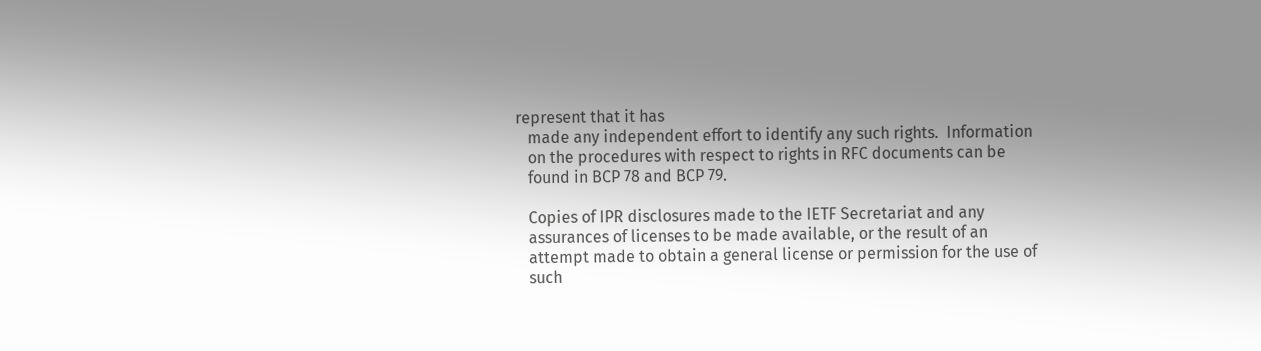represent that it has
   made any independent effort to identify any such rights.  Information
   on the procedures with respect to rights in RFC documents can be
   found in BCP 78 and BCP 79.

   Copies of IPR disclosures made to the IETF Secretariat and any
   assurances of licenses to be made available, or the result of an
   attempt made to obtain a general license or permission for the use of
   such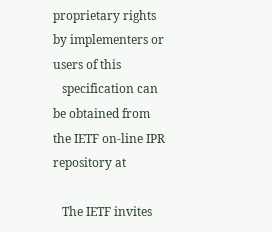proprietary rights by implementers or users of this
   specification can be obtained from the IETF on-line IPR repository at

   The IETF invites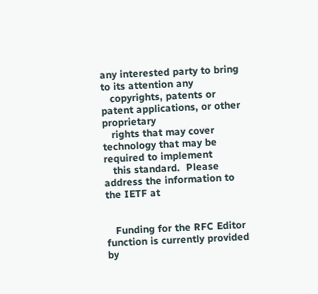any interested party to bring to its attention any
   copyrights, patents or patent applications, or other proprietary
   rights that may cover technology that may be required to implement
   this standard.  Please address the information to the IETF at


   Funding for the RFC Editor function is currently provided by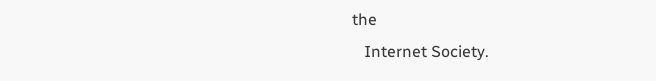the
   Internet Society.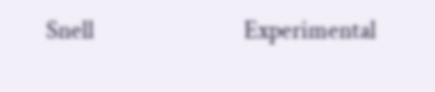Snell                         Experimental